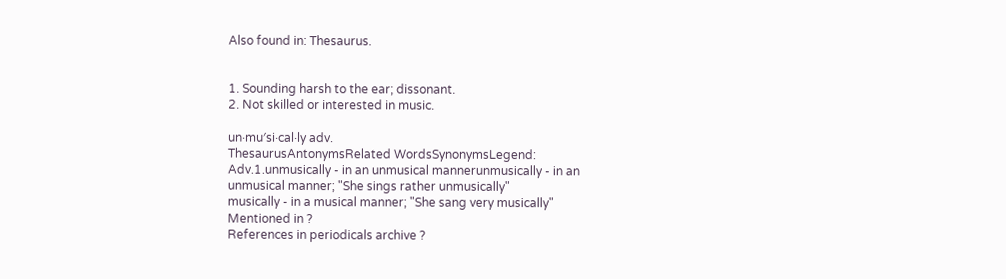Also found in: Thesaurus.


1. Sounding harsh to the ear; dissonant.
2. Not skilled or interested in music.

un·mu′si·cal·ly adv.
ThesaurusAntonymsRelated WordsSynonymsLegend:
Adv.1.unmusically - in an unmusical mannerunmusically - in an unmusical manner; "She sings rather unmusically"
musically - in a musical manner; "She sang very musically"
Mentioned in ?
References in periodicals archive ?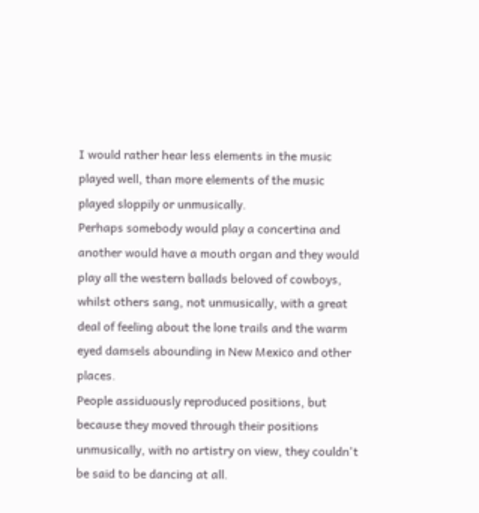I would rather hear less elements in the music played well, than more elements of the music played sloppily or unmusically.
Perhaps somebody would play a concertina and another would have a mouth organ and they would play all the western ballads beloved of cowboys, whilst others sang, not unmusically, with a great deal of feeling about the lone trails and the warm eyed damsels abounding in New Mexico and other places.
People assiduously reproduced positions, but because they moved through their positions unmusically, with no artistry on view, they couldn't be said to be dancing at all.